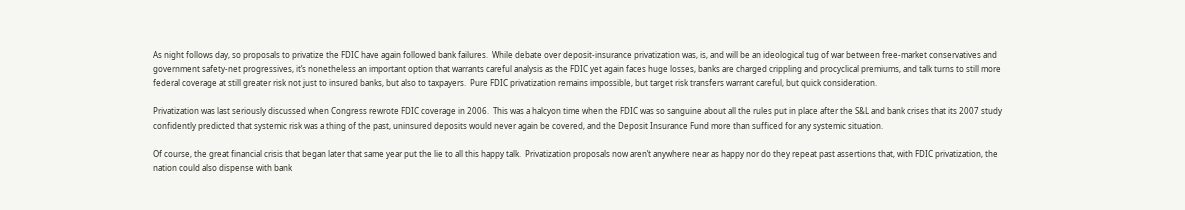As night follows day, so proposals to privatize the FDIC have again followed bank failures.  While debate over deposit-insurance privatization was, is, and will be an ideological tug of war between free-market conservatives and government safety-net progressives, it’s nonetheless an important option that warrants careful analysis as the FDIC yet again faces huge losses, banks are charged crippling and procyclical premiums, and talk turns to still more federal coverage at still greater risk not just to insured banks, but also to taxpayers.  Pure FDIC privatization remains impossible, but target risk transfers warrant careful, but quick consideration.

Privatization was last seriously discussed when Congress rewrote FDIC coverage in 2006.  This was a halcyon time when the FDIC was so sanguine about all the rules put in place after the S&L and bank crises that its 2007 study confidently predicted that systemic risk was a thing of the past, uninsured deposits would never again be covered, and the Deposit Insurance Fund more than sufficed for any systemic situation.

Of course, the great financial crisis that began later that same year put the lie to all this happy talk.  Privatization proposals now aren’t anywhere near as happy nor do they repeat past assertions that, with FDIC privatization, the nation could also dispense with bank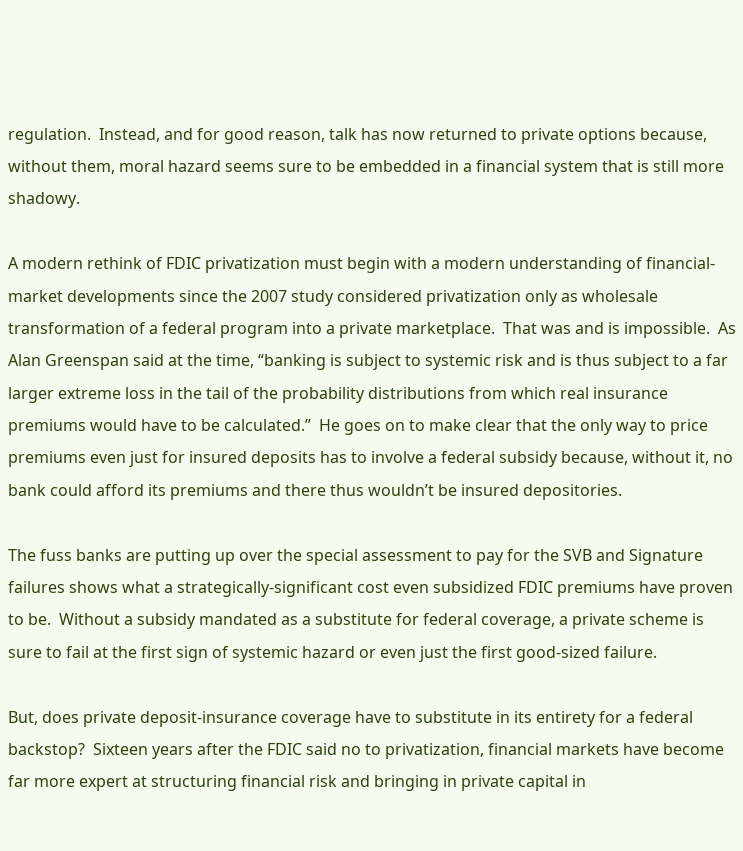regulation.  Instead, and for good reason, talk has now returned to private options because, without them, moral hazard seems sure to be embedded in a financial system that is still more shadowy.

A modern rethink of FDIC privatization must begin with a modern understanding of financial-market developments since the 2007 study considered privatization only as wholesale transformation of a federal program into a private marketplace.  That was and is impossible.  As Alan Greenspan said at the time, “banking is subject to systemic risk and is thus subject to a far larger extreme loss in the tail of the probability distributions from which real insurance premiums would have to be calculated.”  He goes on to make clear that the only way to price premiums even just for insured deposits has to involve a federal subsidy because, without it, no bank could afford its premiums and there thus wouldn’t be insured depositories.

The fuss banks are putting up over the special assessment to pay for the SVB and Signature failures shows what a strategically-significant cost even subsidized FDIC premiums have proven to be.  Without a subsidy mandated as a substitute for federal coverage, a private scheme is sure to fail at the first sign of systemic hazard or even just the first good-sized failure.

But, does private deposit-insurance coverage have to substitute in its entirety for a federal backstop?  Sixteen years after the FDIC said no to privatization, financial markets have become far more expert at structuring financial risk and bringing in private capital in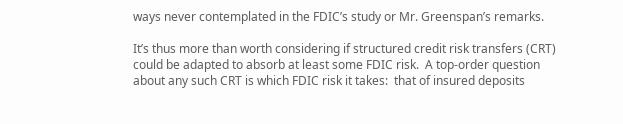ways never contemplated in the FDIC’s study or Mr. Greenspan’s remarks.

It’s thus more than worth considering if structured credit risk transfers (CRT) could be adapted to absorb at least some FDIC risk.  A top-order question about any such CRT is which FDIC risk it takes:  that of insured deposits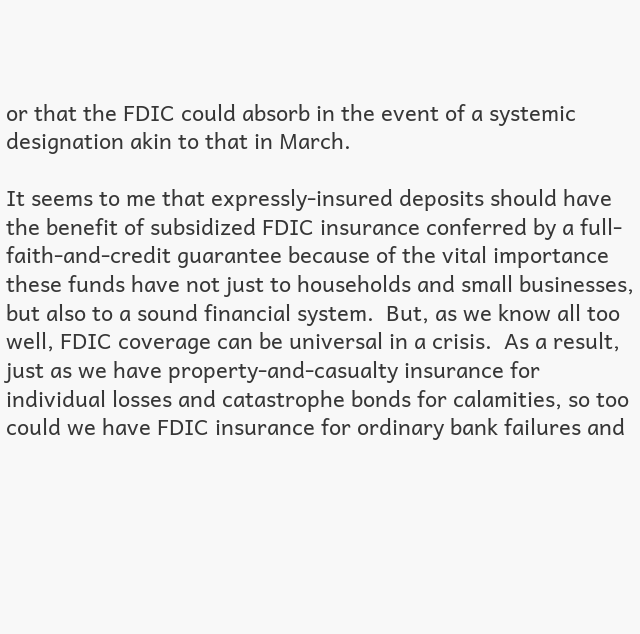or that the FDIC could absorb in the event of a systemic designation akin to that in March.

It seems to me that expressly-insured deposits should have the benefit of subsidized FDIC insurance conferred by a full-faith-and-credit guarantee because of the vital importance these funds have not just to households and small businesses, but also to a sound financial system.  But, as we know all too well, FDIC coverage can be universal in a crisis.  As a result, just as we have property-and-casualty insurance for individual losses and catastrophe bonds for calamities, so too could we have FDIC insurance for ordinary bank failures and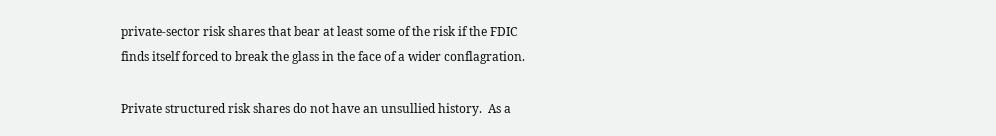private-sector risk shares that bear at least some of the risk if the FDIC finds itself forced to break the glass in the face of a wider conflagration.

Private structured risk shares do not have an unsullied history.  As a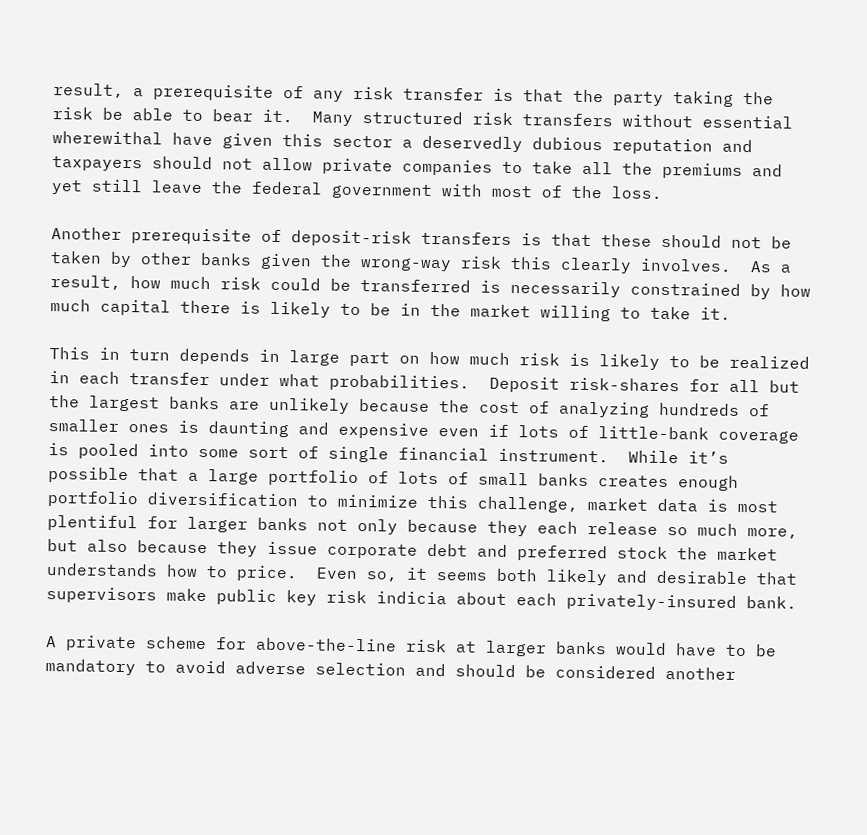result, a prerequisite of any risk transfer is that the party taking the risk be able to bear it.  Many structured risk transfers without essential wherewithal have given this sector a deservedly dubious reputation and taxpayers should not allow private companies to take all the premiums and yet still leave the federal government with most of the loss.

Another prerequisite of deposit-risk transfers is that these should not be taken by other banks given the wrong-way risk this clearly involves.  As a result, how much risk could be transferred is necessarily constrained by how much capital there is likely to be in the market willing to take it.

This in turn depends in large part on how much risk is likely to be realized in each transfer under what probabilities.  Deposit risk-shares for all but the largest banks are unlikely because the cost of analyzing hundreds of smaller ones is daunting and expensive even if lots of little-bank coverage is pooled into some sort of single financial instrument.  While it’s possible that a large portfolio of lots of small banks creates enough portfolio diversification to minimize this challenge, market data is most plentiful for larger banks not only because they each release so much more, but also because they issue corporate debt and preferred stock the market understands how to price.  Even so, it seems both likely and desirable that supervisors make public key risk indicia about each privately-insured bank.

A private scheme for above-the-line risk at larger banks would have to be mandatory to avoid adverse selection and should be considered another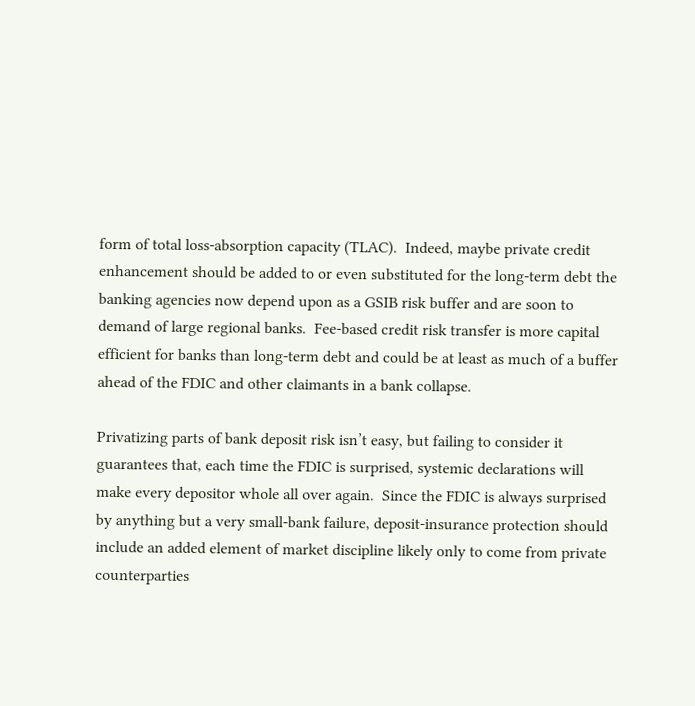form of total loss-absorption capacity (TLAC).  Indeed, maybe private credit enhancement should be added to or even substituted for the long-term debt the banking agencies now depend upon as a GSIB risk buffer and are soon to demand of large regional banks.  Fee-based credit risk transfer is more capital efficient for banks than long-term debt and could be at least as much of a buffer ahead of the FDIC and other claimants in a bank collapse.

Privatizing parts of bank deposit risk isn’t easy, but failing to consider it guarantees that, each time the FDIC is surprised, systemic declarations will make every depositor whole all over again.  Since the FDIC is always surprised by anything but a very small-bank failure, deposit-insurance protection should include an added element of market discipline likely only to come from private counterparties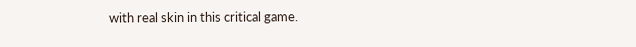with real skin in this critical game.